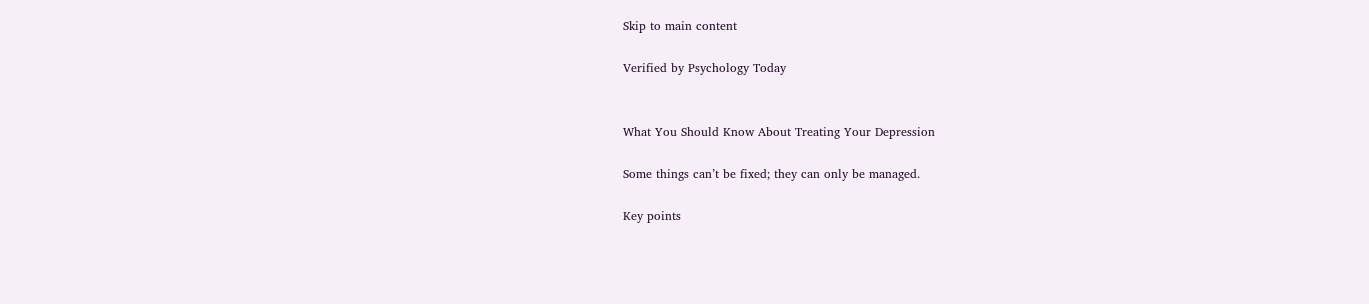Skip to main content

Verified by Psychology Today


What You Should Know About Treating Your Depression

Some things can’t be fixed; they can only be managed.

Key points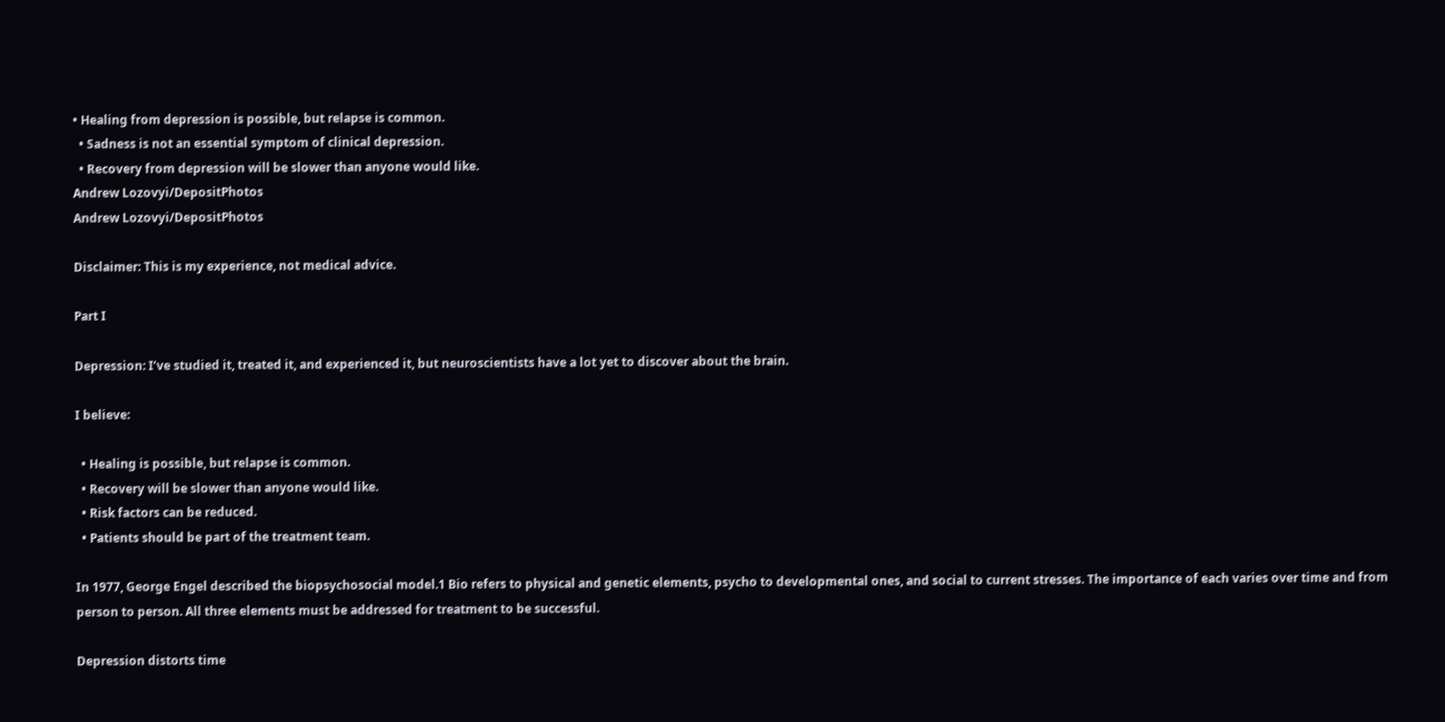• Healing from depression is possible, but relapse is common.
  • Sadness is not an essential symptom of clinical depression.
  • Recovery from depression will be slower than anyone would like.
Andrew Lozovyi/DepositPhotos
Andrew Lozovyi/DepositPhotos

Disclaimer: This is my experience, not medical advice.

Part I

Depression: I’ve studied it, treated it, and experienced it, but neuroscientists have a lot yet to discover about the brain.

I believe:

  • Healing is possible, but relapse is common.
  • Recovery will be slower than anyone would like.
  • Risk factors can be reduced.
  • Patients should be part of the treatment team.

In 1977, George Engel described the biopsychosocial model.1 Bio refers to physical and genetic elements, psycho to developmental ones, and social to current stresses. The importance of each varies over time and from person to person. All three elements must be addressed for treatment to be successful.

Depression distorts time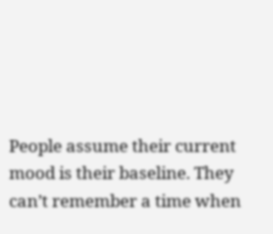People assume their current mood is their baseline. They can’t remember a time when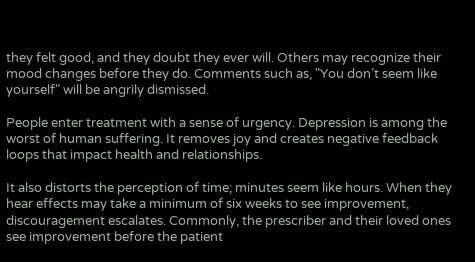they felt good, and they doubt they ever will. Others may recognize their mood changes before they do. Comments such as, "You don’t seem like yourself" will be angrily dismissed.

People enter treatment with a sense of urgency. Depression is among the worst of human suffering. It removes joy and creates negative feedback loops that impact health and relationships.

It also distorts the perception of time; minutes seem like hours. When they hear effects may take a minimum of six weeks to see improvement, discouragement escalates. Commonly, the prescriber and their loved ones see improvement before the patient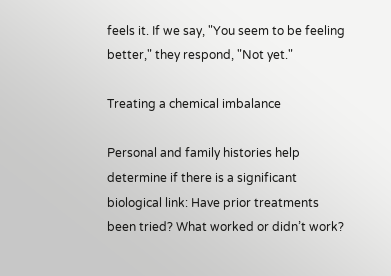feels it. If we say, "You seem to be feeling better," they respond, "Not yet."

Treating a chemical imbalance

Personal and family histories help determine if there is a significant biological link: Have prior treatments been tried? What worked or didn’t work?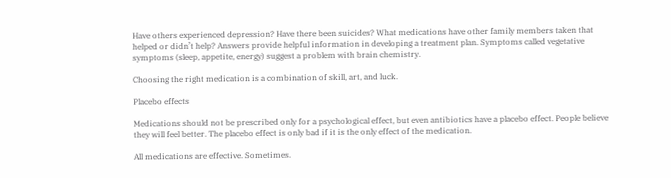Have others experienced depression? Have there been suicides? What medications have other family members taken that helped or didn’t help? Answers provide helpful information in developing a treatment plan. Symptoms called vegetative symptoms (sleep, appetite, energy) suggest a problem with brain chemistry.

Choosing the right medication is a combination of skill, art, and luck.

Placebo effects

Medications should not be prescribed only for a psychological effect, but even antibiotics have a placebo effect. People believe they will feel better. The placebo effect is only bad if it is the only effect of the medication.

All medications are effective. Sometimes.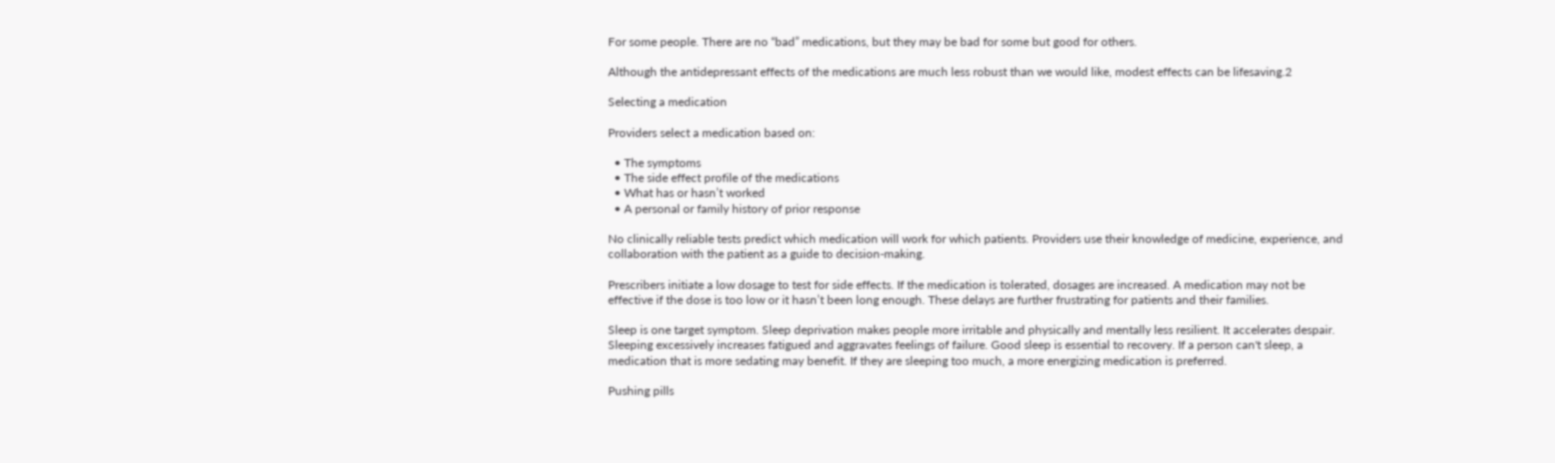For some people. There are no “bad” medications, but they may be bad for some but good for others.

Although the antidepressant effects of the medications are much less robust than we would like, modest effects can be lifesaving.2

Selecting a medication

Providers select a medication based on:

  • The symptoms
  • The side effect profile of the medications
  • What has or hasn’t worked
  • A personal or family history of prior response

No clinically reliable tests predict which medication will work for which patients. Providers use their knowledge of medicine, experience, and collaboration with the patient as a guide to decision-making.

Prescribers initiate a low dosage to test for side effects. If the medication is tolerated, dosages are increased. A medication may not be effective if the dose is too low or it hasn’t been long enough. These delays are further frustrating for patients and their families.

Sleep is one target symptom. Sleep deprivation makes people more irritable and physically and mentally less resilient. It accelerates despair. Sleeping excessively increases fatigued and aggravates feelings of failure. Good sleep is essential to recovery. If a person can't sleep, a medication that is more sedating may benefit. If they are sleeping too much, a more energizing medication is preferred.

Pushing pills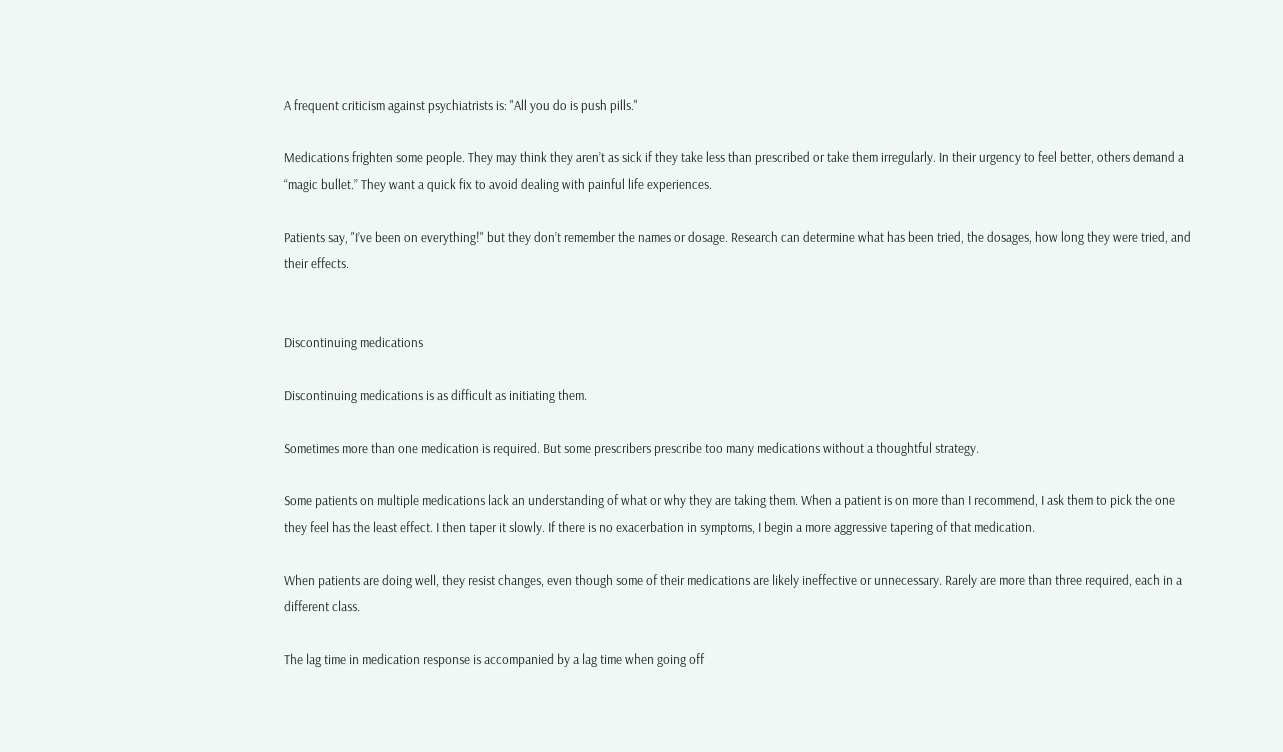A frequent criticism against psychiatrists is: "All you do is push pills."

Medications frighten some people. They may think they aren’t as sick if they take less than prescribed or take them irregularly. In their urgency to feel better, others demand a “magic bullet.” They want a quick fix to avoid dealing with painful life experiences.

Patients say, "I’ve been on everything!" but they don’t remember the names or dosage. Research can determine what has been tried, the dosages, how long they were tried, and their effects.


Discontinuing medications

Discontinuing medications is as difficult as initiating them.

Sometimes more than one medication is required. But some prescribers prescribe too many medications without a thoughtful strategy.

Some patients on multiple medications lack an understanding of what or why they are taking them. When a patient is on more than I recommend, I ask them to pick the one they feel has the least effect. I then taper it slowly. If there is no exacerbation in symptoms, I begin a more aggressive tapering of that medication.

When patients are doing well, they resist changes, even though some of their medications are likely ineffective or unnecessary. Rarely are more than three required, each in a different class.

The lag time in medication response is accompanied by a lag time when going off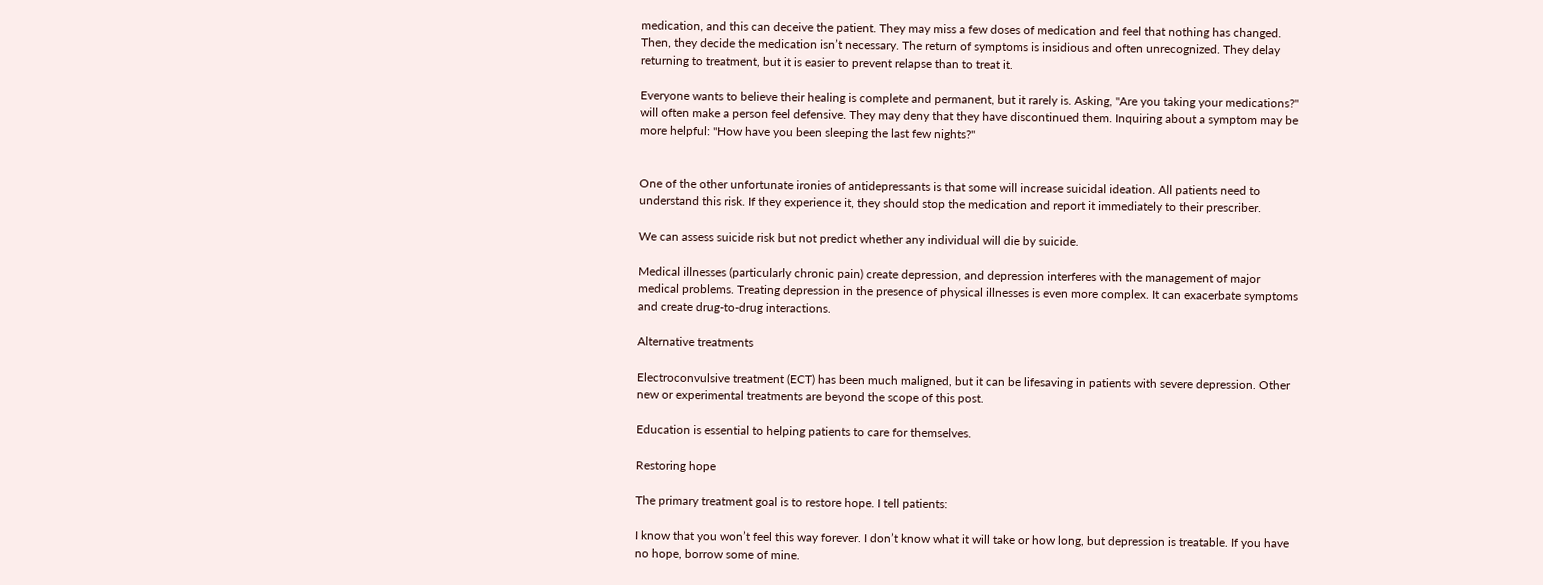medication, and this can deceive the patient. They may miss a few doses of medication and feel that nothing has changed. Then, they decide the medication isn’t necessary. The return of symptoms is insidious and often unrecognized. They delay returning to treatment, but it is easier to prevent relapse than to treat it.

Everyone wants to believe their healing is complete and permanent, but it rarely is. Asking, "Are you taking your medications?" will often make a person feel defensive. They may deny that they have discontinued them. Inquiring about a symptom may be more helpful: "How have you been sleeping the last few nights?"


One of the other unfortunate ironies of antidepressants is that some will increase suicidal ideation. All patients need to understand this risk. If they experience it, they should stop the medication and report it immediately to their prescriber.

We can assess suicide risk but not predict whether any individual will die by suicide.

Medical illnesses (particularly chronic pain) create depression, and depression interferes with the management of major medical problems. Treating depression in the presence of physical illnesses is even more complex. It can exacerbate symptoms and create drug-to-drug interactions.

Alternative treatments

Electroconvulsive treatment (ECT) has been much maligned, but it can be lifesaving in patients with severe depression. Other new or experimental treatments are beyond the scope of this post.

Education is essential to helping patients to care for themselves.

Restoring hope

The primary treatment goal is to restore hope. I tell patients:

I know that you won’t feel this way forever. I don’t know what it will take or how long, but depression is treatable. If you have no hope, borrow some of mine.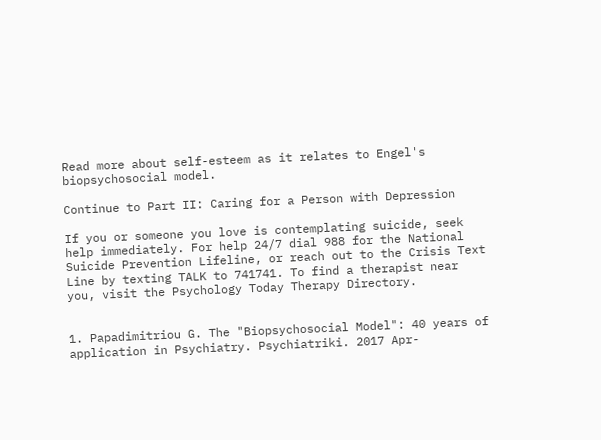Read more about self-esteem as it relates to Engel's biopsychosocial model.

Continue to Part II: Caring for a Person with Depression

If you or someone you love is contemplating suicide, seek help immediately. For help 24/7 dial 988 for the National Suicide Prevention Lifeline, or reach out to the Crisis Text Line by texting TALK to 741741. To find a therapist near you, visit the Psychology Today Therapy Directory.


1. Papadimitriou G. The "Biopsychosocial Model": 40 years of application in Psychiatry. Psychiatriki. 2017 Apr-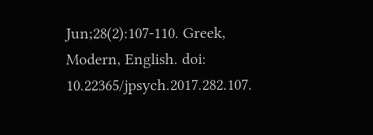Jun;28(2):107-110. Greek, Modern, English. doi: 10.22365/jpsych.2017.282.107.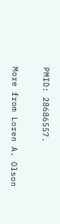PMID: 28686557.


More from Loren A. Olson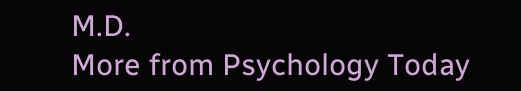M.D.
More from Psychology Today